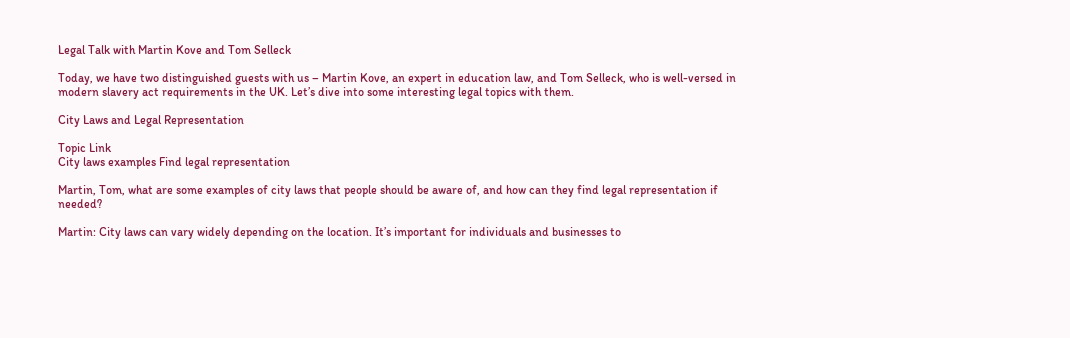Legal Talk with Martin Kove and Tom Selleck

Today, we have two distinguished guests with us – Martin Kove, an expert in education law, and Tom Selleck, who is well-versed in modern slavery act requirements in the UK. Let’s dive into some interesting legal topics with them.

City Laws and Legal Representation

Topic Link
City laws examples Find legal representation

Martin, Tom, what are some examples of city laws that people should be aware of, and how can they find legal representation if needed?

Martin: City laws can vary widely depending on the location. It’s important for individuals and businesses to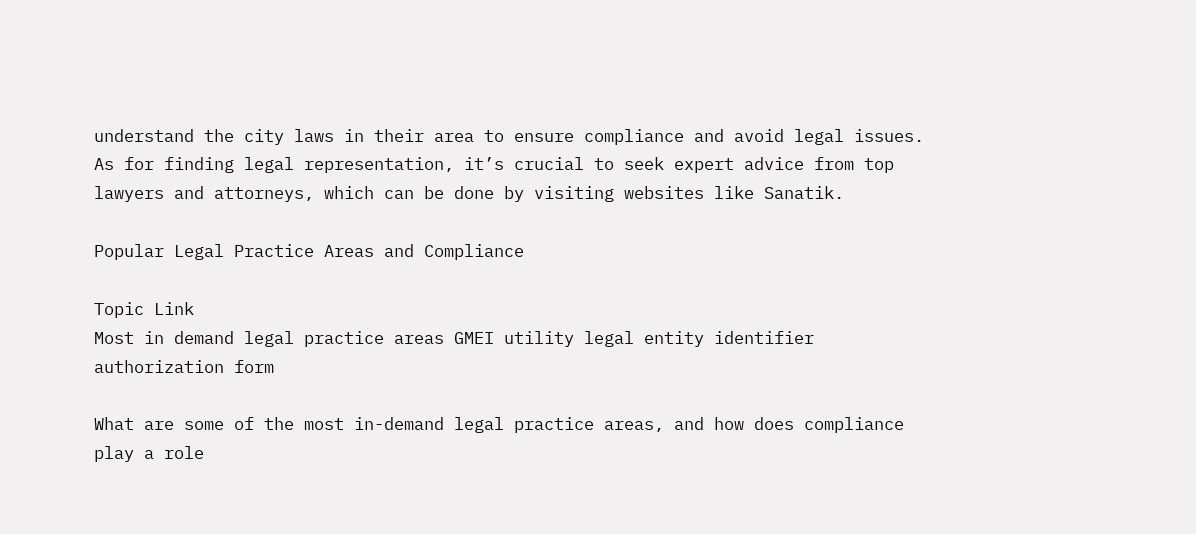understand the city laws in their area to ensure compliance and avoid legal issues. As for finding legal representation, it’s crucial to seek expert advice from top lawyers and attorneys, which can be done by visiting websites like Sanatik.

Popular Legal Practice Areas and Compliance

Topic Link
Most in demand legal practice areas GMEI utility legal entity identifier authorization form

What are some of the most in-demand legal practice areas, and how does compliance play a role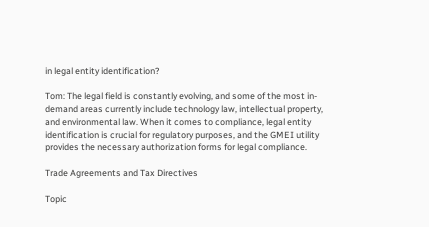in legal entity identification?

Tom: The legal field is constantly evolving, and some of the most in-demand areas currently include technology law, intellectual property, and environmental law. When it comes to compliance, legal entity identification is crucial for regulatory purposes, and the GMEI utility provides the necessary authorization forms for legal compliance.

Trade Agreements and Tax Directives

Topic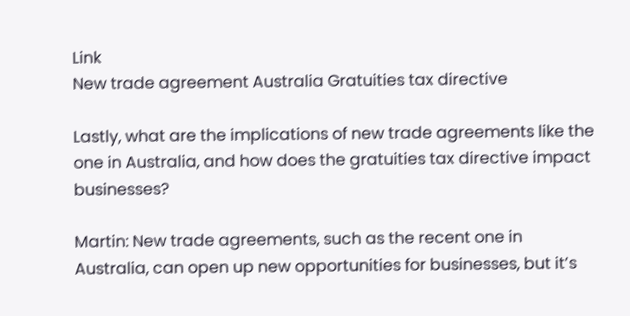Link
New trade agreement Australia Gratuities tax directive

Lastly, what are the implications of new trade agreements like the one in Australia, and how does the gratuities tax directive impact businesses?

Martin: New trade agreements, such as the recent one in Australia, can open up new opportunities for businesses, but it’s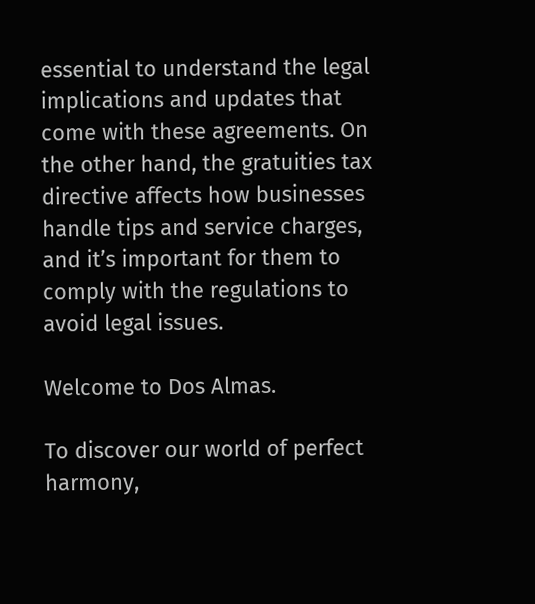essential to understand the legal implications and updates that come with these agreements. On the other hand, the gratuities tax directive affects how businesses handle tips and service charges, and it’s important for them to comply with the regulations to avoid legal issues.

Welcome to Dos Almas.

To discover our world of perfect harmony,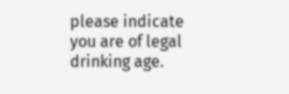please indicate you are of legal drinking age.